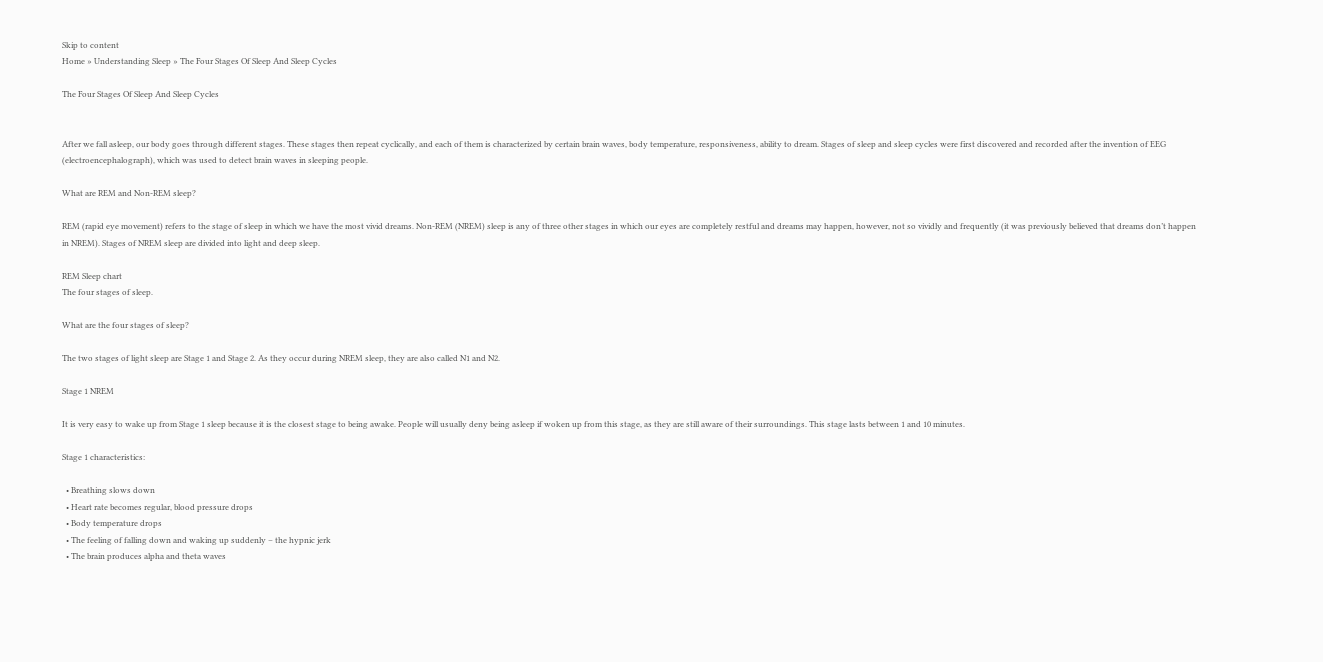Skip to content
Home » Understanding Sleep » The Four Stages Of Sleep And Sleep Cycles

The Four Stages Of Sleep And Sleep Cycles


After we fall asleep, our body goes through different stages. These stages then repeat cyclically, and each of them is characterized by certain brain waves, body temperature, responsiveness, ability to dream. Stages of sleep and sleep cycles were first discovered and recorded after the invention of EEG (electroencephalograph), which was used to detect brain waves in sleeping people.

What are REM and Non-REM sleep?

REM (rapid eye movement) refers to the stage of sleep in which we have the most vivid dreams. Non-REM (NREM) sleep is any of three other stages in which our eyes are completely restful and dreams may happen, however, not so vividly and frequently (it was previously believed that dreams don’t happen in NREM). Stages of NREM sleep are divided into light and deep sleep.

REM Sleep chart
The four stages of sleep.

What are the four stages of sleep?

The two stages of light sleep are Stage 1 and Stage 2. As they occur during NREM sleep, they are also called N1 and N2.

Stage 1 NREM

It is very easy to wake up from Stage 1 sleep because it is the closest stage to being awake. People will usually deny being asleep if woken up from this stage, as they are still aware of their surroundings. This stage lasts between 1 and 10 minutes.

Stage 1 characteristics:

  • Breathing slows down
  • Heart rate becomes regular, blood pressure drops
  • Body temperature drops
  • The feeling of falling down and waking up suddenly – the hypnic jerk
  • The brain produces alpha and theta waves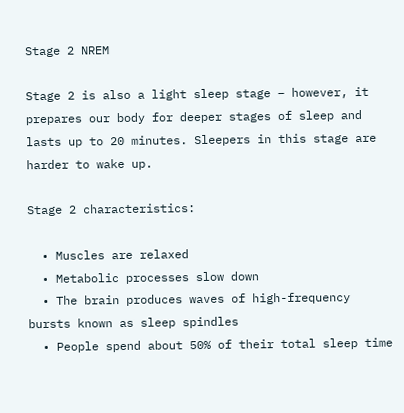Stage 2 NREM

Stage 2 is also a light sleep stage – however, it prepares our body for deeper stages of sleep and lasts up to 20 minutes. Sleepers in this stage are harder to wake up.

Stage 2 characteristics:

  • Muscles are relaxed
  • Metabolic processes slow down
  • The brain produces waves of high-frequency bursts known as sleep spindles
  • People spend about 50% of their total sleep time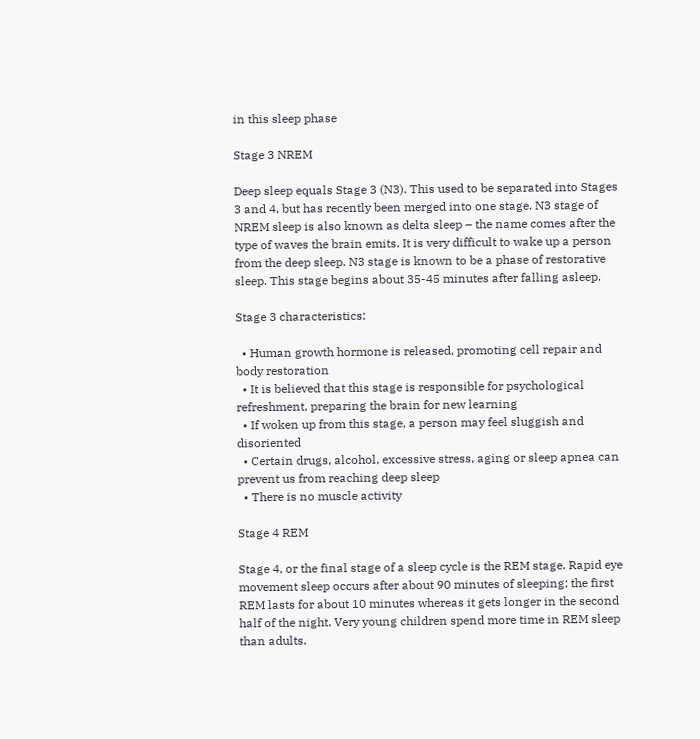in this sleep phase

Stage 3 NREM

Deep sleep equals Stage 3 (N3). This used to be separated into Stages 3 and 4, but has recently been merged into one stage. N3 stage of NREM sleep is also known as delta sleep – the name comes after the type of waves the brain emits. It is very difficult to wake up a person from the deep sleep. N3 stage is known to be a phase of restorative sleep. This stage begins about 35-45 minutes after falling asleep.

Stage 3 characteristics:

  • Human growth hormone is released, promoting cell repair and body restoration
  • It is believed that this stage is responsible for psychological refreshment, preparing the brain for new learning
  • If woken up from this stage, a person may feel sluggish and disoriented
  • Certain drugs, alcohol, excessive stress, aging or sleep apnea can prevent us from reaching deep sleep
  • There is no muscle activity

Stage 4 REM

Stage 4, or the final stage of a sleep cycle is the REM stage. Rapid eye movement sleep occurs after about 90 minutes of sleeping; the first REM lasts for about 10 minutes whereas it gets longer in the second half of the night. Very young children spend more time in REM sleep than adults.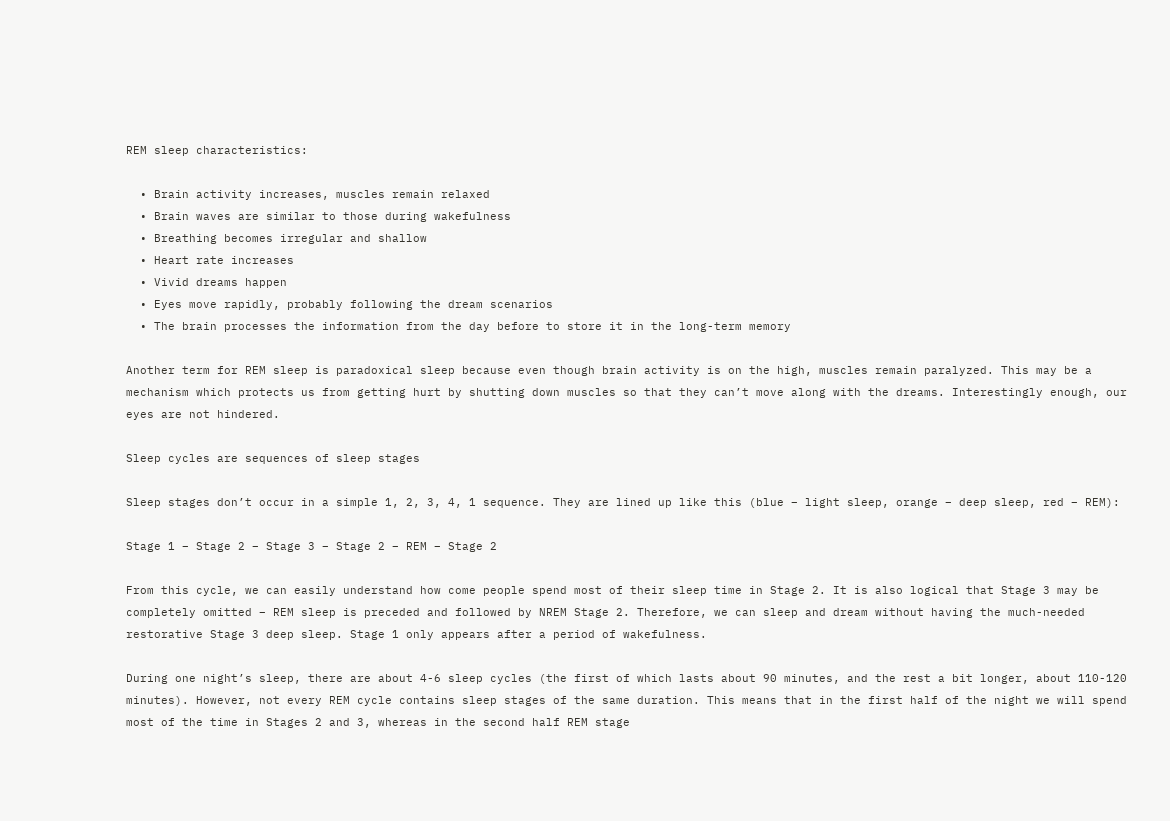REM sleep characteristics:

  • Brain activity increases, muscles remain relaxed
  • Brain waves are similar to those during wakefulness
  • Breathing becomes irregular and shallow
  • Heart rate increases
  • Vivid dreams happen
  • Eyes move rapidly, probably following the dream scenarios
  • The brain processes the information from the day before to store it in the long-term memory

Another term for REM sleep is paradoxical sleep because even though brain activity is on the high, muscles remain paralyzed. This may be a mechanism which protects us from getting hurt by shutting down muscles so that they can’t move along with the dreams. Interestingly enough, our eyes are not hindered.

Sleep cycles are sequences of sleep stages

Sleep stages don’t occur in a simple 1, 2, 3, 4, 1 sequence. They are lined up like this (blue – light sleep, orange – deep sleep, red – REM):

Stage 1 – Stage 2 – Stage 3 – Stage 2 – REM – Stage 2

From this cycle, we can easily understand how come people spend most of their sleep time in Stage 2. It is also logical that Stage 3 may be completely omitted – REM sleep is preceded and followed by NREM Stage 2. Therefore, we can sleep and dream without having the much-needed restorative Stage 3 deep sleep. Stage 1 only appears after a period of wakefulness.

During one night’s sleep, there are about 4-6 sleep cycles (the first of which lasts about 90 minutes, and the rest a bit longer, about 110-120 minutes). However, not every REM cycle contains sleep stages of the same duration. This means that in the first half of the night we will spend most of the time in Stages 2 and 3, whereas in the second half REM stage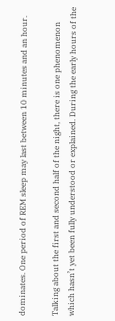dominates. One period of REM sleep may last between 10 minutes and an hour.

Talking about the first and second half of the night, there is one phenomenon which hasn’t yet been fully understood or explained. During the early hours of the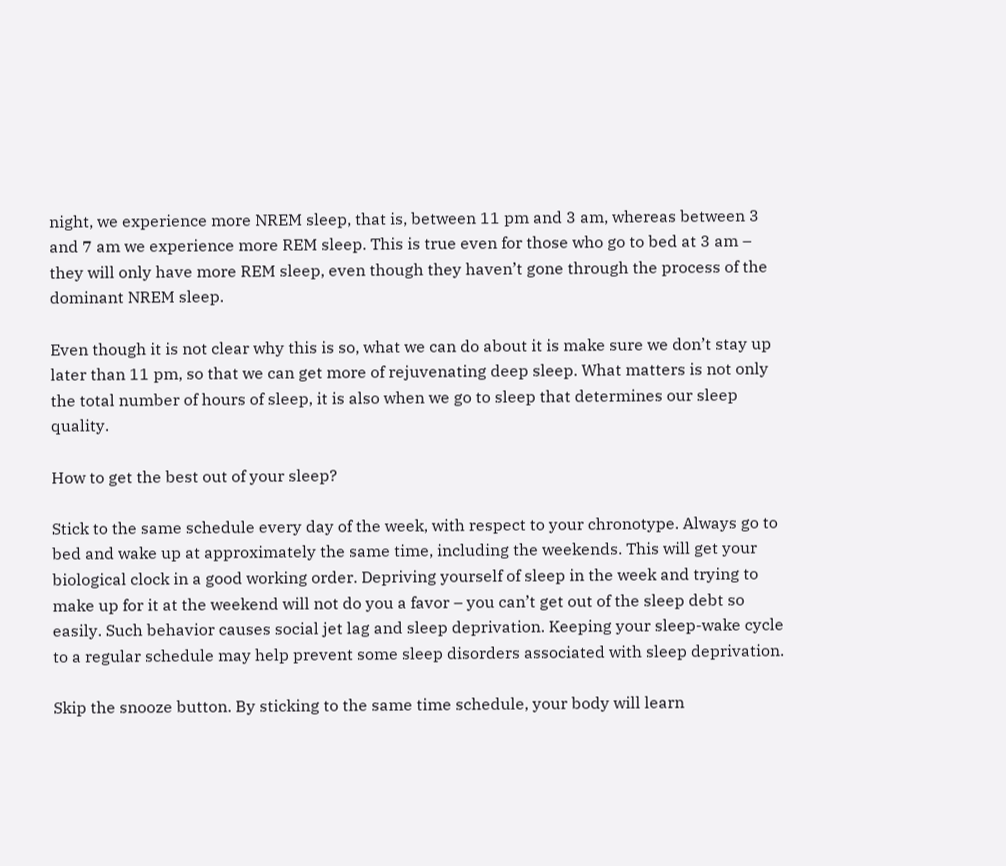night, we experience more NREM sleep, that is, between 11 pm and 3 am, whereas between 3 and 7 am we experience more REM sleep. This is true even for those who go to bed at 3 am – they will only have more REM sleep, even though they haven’t gone through the process of the dominant NREM sleep.

Even though it is not clear why this is so, what we can do about it is make sure we don’t stay up later than 11 pm, so that we can get more of rejuvenating deep sleep. What matters is not only the total number of hours of sleep, it is also when we go to sleep that determines our sleep quality.

How to get the best out of your sleep?

Stick to the same schedule every day of the week, with respect to your chronotype. Always go to bed and wake up at approximately the same time, including the weekends. This will get your biological clock in a good working order. Depriving yourself of sleep in the week and trying to make up for it at the weekend will not do you a favor – you can’t get out of the sleep debt so easily. Such behavior causes social jet lag and sleep deprivation. Keeping your sleep-wake cycle to a regular schedule may help prevent some sleep disorders associated with sleep deprivation.

Skip the snooze button. By sticking to the same time schedule, your body will learn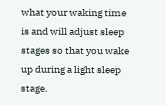what your waking time is and will adjust sleep stages so that you wake up during a light sleep stage.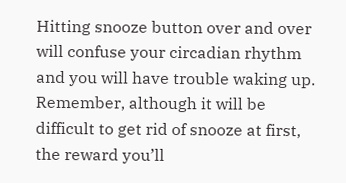Hitting snooze button over and over will confuse your circadian rhythm and you will have trouble waking up. Remember, although it will be difficult to get rid of snooze at first, the reward you’ll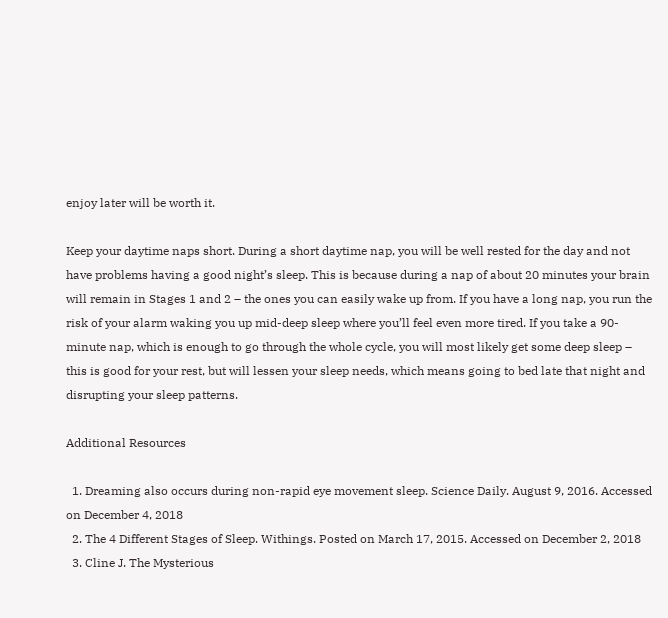enjoy later will be worth it.

Keep your daytime naps short. During a short daytime nap, you will be well rested for the day and not have problems having a good night’s sleep. This is because during a nap of about 20 minutes your brain will remain in Stages 1 and 2 – the ones you can easily wake up from. If you have a long nap, you run the risk of your alarm waking you up mid-deep sleep where you’ll feel even more tired. If you take a 90-minute nap, which is enough to go through the whole cycle, you will most likely get some deep sleep – this is good for your rest, but will lessen your sleep needs, which means going to bed late that night and disrupting your sleep patterns.

Additional Resources

  1. Dreaming also occurs during non-rapid eye movement sleep. Science Daily. August 9, 2016. Accessed on December 4, 2018
  2. The 4 Different Stages of Sleep. Withings. Posted on March 17, 2015. Accessed on December 2, 2018
  3. Cline J. The Mysterious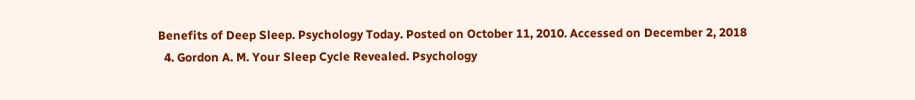Benefits of Deep Sleep. Psychology Today. Posted on October 11, 2010. Accessed on December 2, 2018
  4. Gordon A. M. Your Sleep Cycle Revealed. Psychology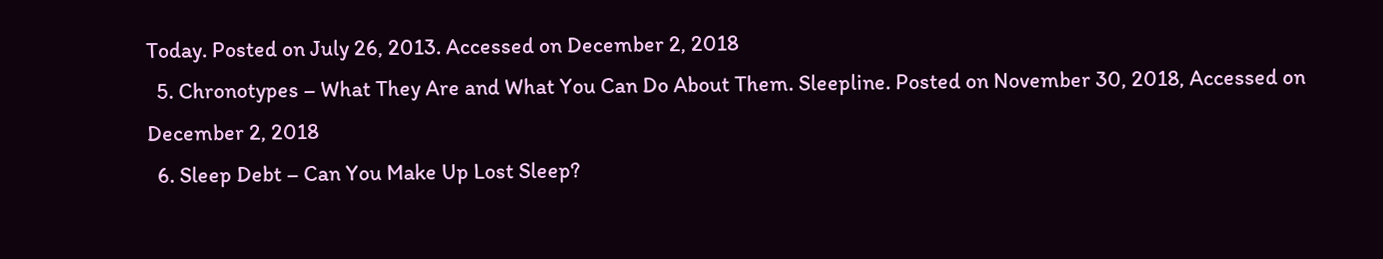Today. Posted on July 26, 2013. Accessed on December 2, 2018
  5. Chronotypes – What They Are and What You Can Do About Them. Sleepline. Posted on November 30, 2018, Accessed on December 2, 2018
  6. Sleep Debt – Can You Make Up Lost Sleep?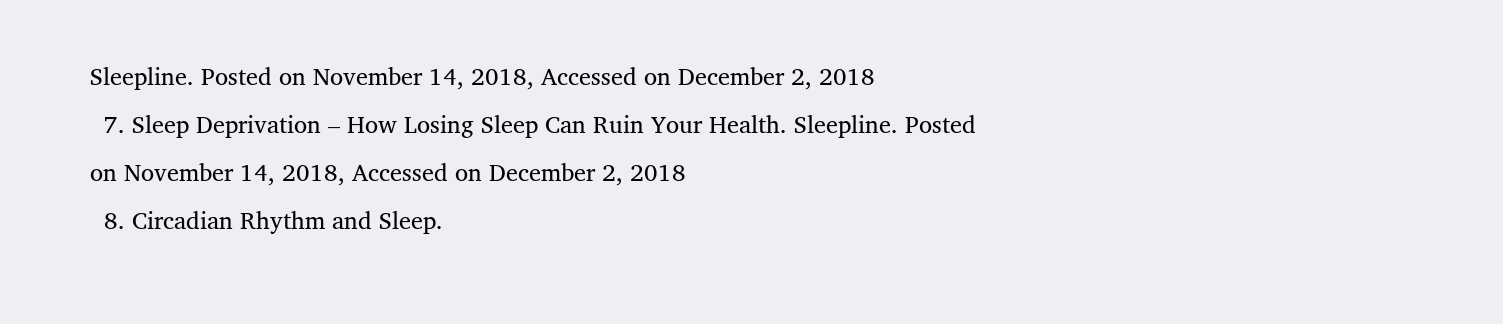Sleepline. Posted on November 14, 2018, Accessed on December 2, 2018
  7. Sleep Deprivation – How Losing Sleep Can Ruin Your Health. Sleepline. Posted on November 14, 2018, Accessed on December 2, 2018
  8. Circadian Rhythm and Sleep.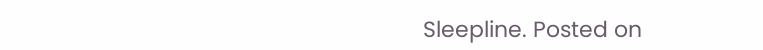Sleepline. Posted on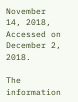November 14, 2018, Accessed on December 2, 2018.

The information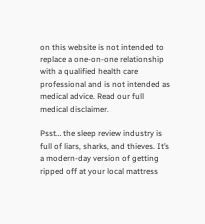on this website is not intended to replace a one-on-one relationship with a qualified health care professional and is not intended as medical advice. Read our full medical disclaimer.

Psst… the sleep review industry is full of liars, sharks, and thieves. It’s a modern-day version of getting ripped off at your local mattress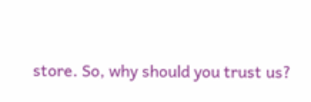store. So, why should you trust us?